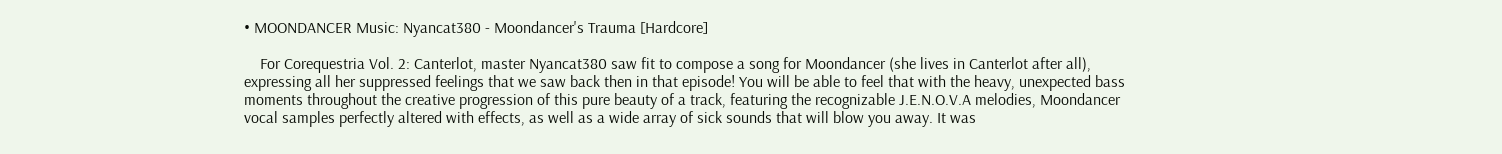• MOONDANCER Music: Nyancat380 - Moondancer's Trauma [Hardcore]

    For Corequestria Vol. 2: Canterlot, master Nyancat380 saw fit to compose a song for Moondancer (she lives in Canterlot after all), expressing all her suppressed feelings that we saw back then in that episode! You will be able to feel that with the heavy, unexpected bass moments throughout the creative progression of this pure beauty of a track, featuring the recognizable J.E.N.O.V.A melodies, Moondancer vocal samples perfectly altered with effects, as well as a wide array of sick sounds that will blow you away. It was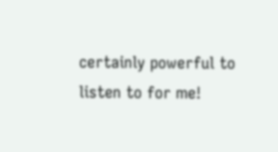certainly powerful to listen to for me!